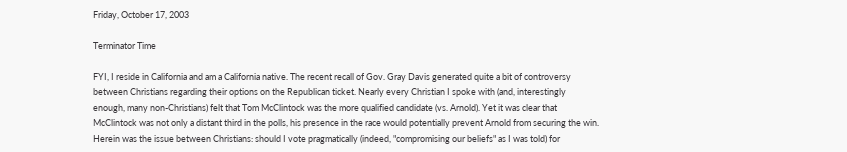Friday, October 17, 2003

Terminator Time

FYI, I reside in California and am a California native. The recent recall of Gov. Gray Davis generated quite a bit of controversy between Christians regarding their options on the Republican ticket. Nearly every Christian I spoke with (and, interestingly enough, many non-Christians) felt that Tom McClintock was the more qualified candidate (vs. Arnold). Yet it was clear that McClintock was not only a distant third in the polls, his presence in the race would potentially prevent Arnold from securing the win. Herein was the issue between Christians: should I vote pragmatically (indeed, "compromising our beliefs" as I was told) for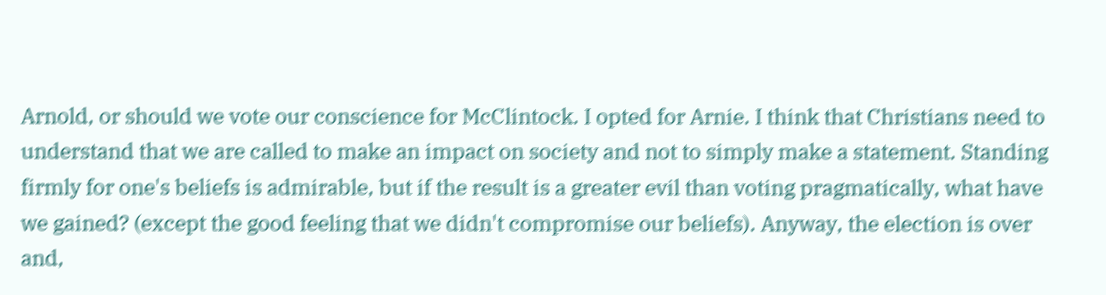Arnold, or should we vote our conscience for McClintock. I opted for Arnie. I think that Christians need to understand that we are called to make an impact on society and not to simply make a statement. Standing firmly for one's beliefs is admirable, but if the result is a greater evil than voting pragmatically, what have we gained? (except the good feeling that we didn't compromise our beliefs). Anyway, the election is over and,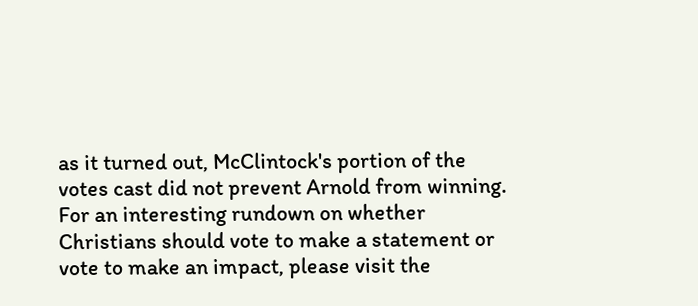as it turned out, McClintock's portion of the votes cast did not prevent Arnold from winning. For an interesting rundown on whether Christians should vote to make a statement or vote to make an impact, please visit the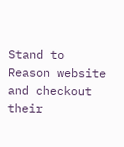Stand to Reason website and checkout their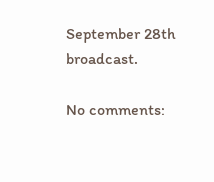September 28th broadcast.

No comments: